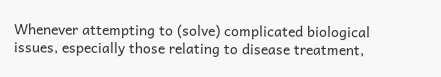Whenever attempting to (solve) complicated biological issues, especially those relating to disease treatment,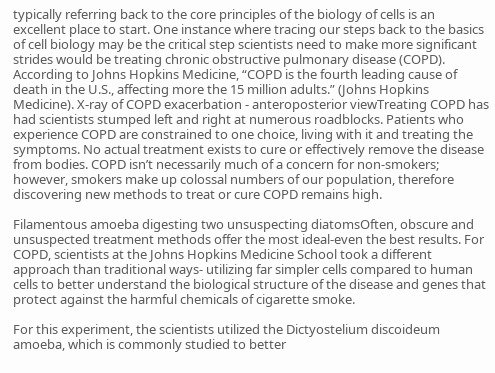typically referring back to the core principles of the biology of cells is an excellent place to start. One instance where tracing our steps back to the basics of cell biology may be the critical step scientists need to make more significant strides would be treating chronic obstructive pulmonary disease (COPD). According to Johns Hopkins Medicine, “COPD is the fourth leading cause of death in the U.S., affecting more the 15 million adults.” (Johns Hopkins Medicine). X-ray of COPD exacerbation - anteroposterior viewTreating COPD has had scientists stumped left and right at numerous roadblocks. Patients who experience COPD are constrained to one choice, living with it and treating the symptoms. No actual treatment exists to cure or effectively remove the disease from bodies. COPD isn’t necessarily much of a concern for non-smokers; however, smokers make up colossal numbers of our population, therefore discovering new methods to treat or cure COPD remains high.

Filamentous amoeba digesting two unsuspecting diatomsOften, obscure and unsuspected treatment methods offer the most ideal-even the best results. For COPD, scientists at the Johns Hopkins Medicine School took a different approach than traditional ways- utilizing far simpler cells compared to human cells to better understand the biological structure of the disease and genes that protect against the harmful chemicals of cigarette smoke.

For this experiment, the scientists utilized the Dictyostelium discoideum amoeba, which is commonly studied to better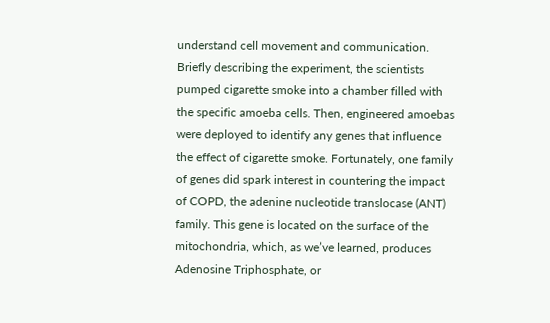understand cell movement and communication. Briefly describing the experiment, the scientists pumped cigarette smoke into a chamber filled with the specific amoeba cells. Then, engineered amoebas were deployed to identify any genes that influence the effect of cigarette smoke. Fortunately, one family of genes did spark interest in countering the impact of COPD, the adenine nucleotide translocase (ANT) family. This gene is located on the surface of the mitochondria, which, as we’ve learned, produces Adenosine Triphosphate, or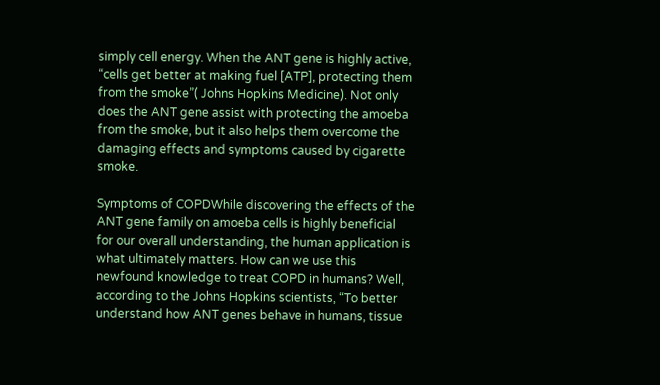simply cell energy. When the ANT gene is highly active, “cells get better at making fuel [ATP], protecting them from the smoke”( Johns Hopkins Medicine). Not only does the ANT gene assist with protecting the amoeba from the smoke, but it also helps them overcome the damaging effects and symptoms caused by cigarette smoke.

Symptoms of COPDWhile discovering the effects of the ANT gene family on amoeba cells is highly beneficial for our overall understanding, the human application is what ultimately matters. How can we use this newfound knowledge to treat COPD in humans? Well, according to the Johns Hopkins scientists, “To better understand how ANT genes behave in humans, tissue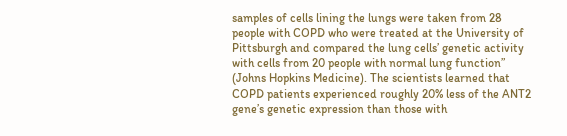samples of cells lining the lungs were taken from 28 people with COPD who were treated at the University of Pittsburgh and compared the lung cells’ genetic activity with cells from 20 people with normal lung function” (Johns Hopkins Medicine). The scientists learned that COPD patients experienced roughly 20% less of the ANT2 gene’s genetic expression than those with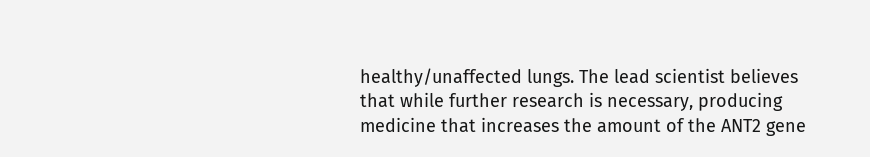healthy/unaffected lungs. The lead scientist believes that while further research is necessary, producing medicine that increases the amount of the ANT2 gene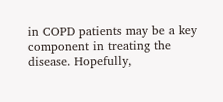in COPD patients may be a key component in treating the disease. Hopefully,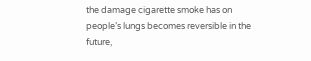the damage cigarette smoke has on people’s lungs becomes reversible in the future,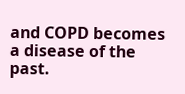and COPD becomes a disease of the past.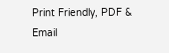Print Friendly, PDF & Email